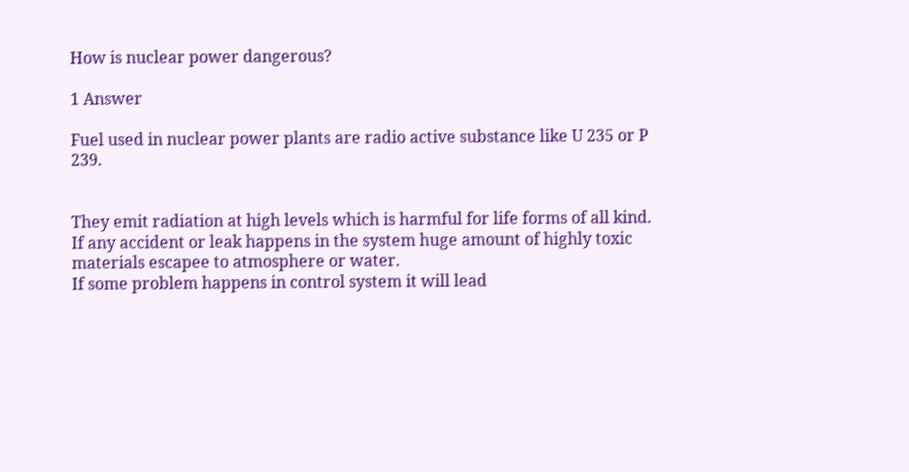How is nuclear power dangerous?

1 Answer

Fuel used in nuclear power plants are radio active substance like U 235 or P 239.


They emit radiation at high levels which is harmful for life forms of all kind.
If any accident or leak happens in the system huge amount of highly toxic materials escapee to atmosphere or water.
If some problem happens in control system it will lead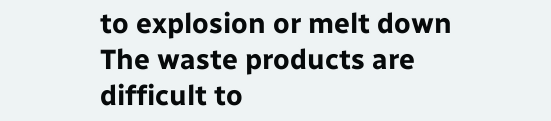to explosion or melt down
The waste products are difficult to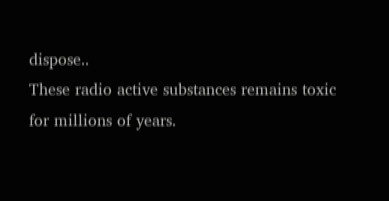dispose..
These radio active substances remains toxic for millions of years.